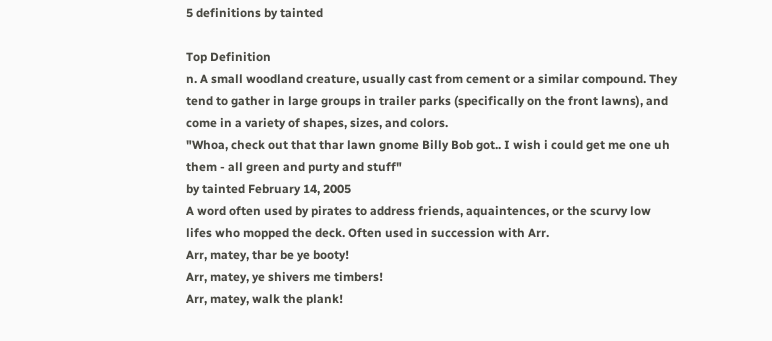5 definitions by tainted

Top Definition
n. A small woodland creature, usually cast from cement or a similar compound. They tend to gather in large groups in trailer parks (specifically on the front lawns), and come in a variety of shapes, sizes, and colors.
"Whoa, check out that thar lawn gnome Billy Bob got.. I wish i could get me one uh them - all green and purty and stuff"
by tainted February 14, 2005
A word often used by pirates to address friends, aquaintences, or the scurvy low lifes who mopped the deck. Often used in succession with Arr.
Arr, matey, thar be ye booty!
Arr, matey, ye shivers me timbers!
Arr, matey, walk the plank!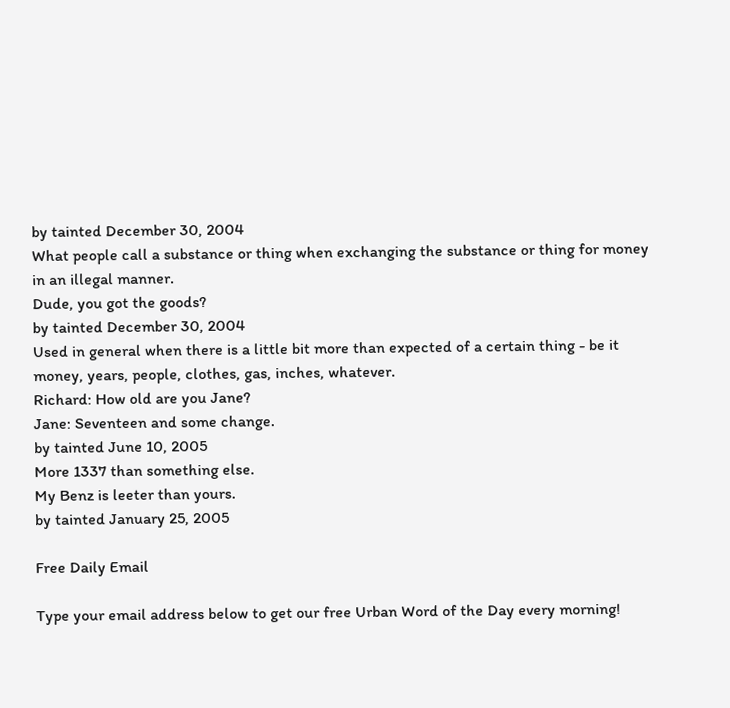by tainted December 30, 2004
What people call a substance or thing when exchanging the substance or thing for money in an illegal manner.
Dude, you got the goods?
by tainted December 30, 2004
Used in general when there is a little bit more than expected of a certain thing - be it money, years, people, clothes, gas, inches, whatever.
Richard: How old are you Jane?
Jane: Seventeen and some change.
by tainted June 10, 2005
More 1337 than something else.
My Benz is leeter than yours.
by tainted January 25, 2005

Free Daily Email

Type your email address below to get our free Urban Word of the Day every morning!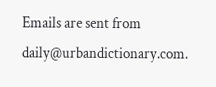Emails are sent from daily@urbandictionary.com.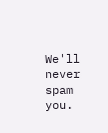We'll never spam you.